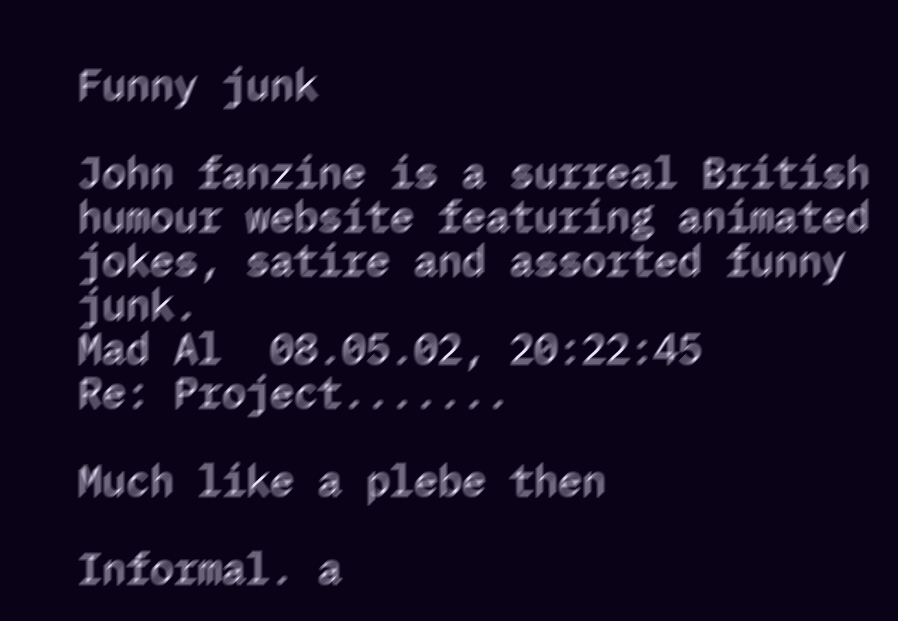Funny junk

John fanzine is a surreal British humour website featuring animated jokes, satire and assorted funny junk.
Mad Al  08.05.02, 20:22:45
Re: Project.......

Much like a plebe then

Informal. a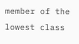member of the lowest class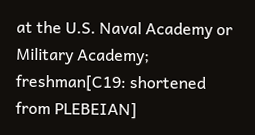at the U.S. Naval Academy or Military Academy; freshman[C19: shortened from PLEBEIAN]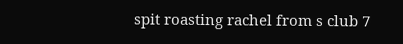spit roasting rachel from s club 7